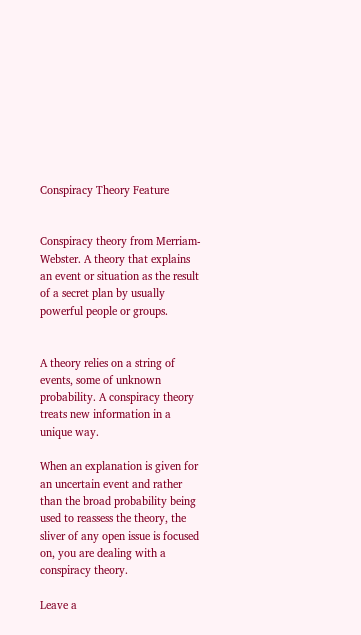Conspiracy Theory Feature


Conspiracy theory from Merriam-Webster. A theory that explains an event or situation as the result of a secret plan by usually powerful people or groups.


A theory relies on a string of events, some of unknown probability. A conspiracy theory treats new information in a unique way.

When an explanation is given for an uncertain event and rather than the broad probability being used to reassess the theory, the sliver of any open issue is focused on, you are dealing with a conspiracy theory.

Leave a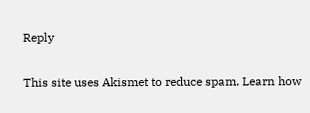Reply

This site uses Akismet to reduce spam. Learn how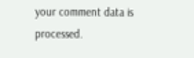your comment data is processed.